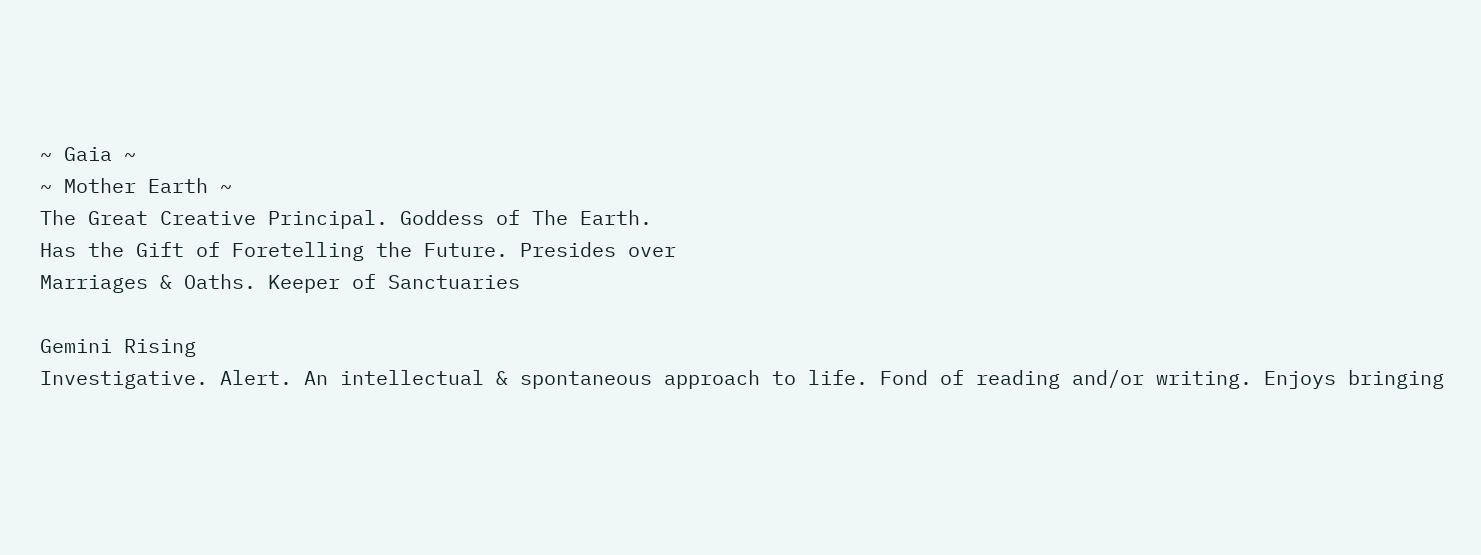~ Gaia ~
~ Mother Earth ~
The Great Creative Principal. Goddess of The Earth.
Has the Gift of Foretelling the Future. Presides over
Marriages & Oaths. Keeper of Sanctuaries

Gemini Rising
Investigative. Alert. An intellectual & spontaneous approach to life. Fond of reading and/or writing. Enjoys bringing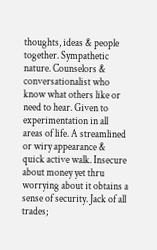thoughts, ideas & people together. Sympathetic nature. Counselors & conversationalist who know what others like or need to hear. Given to experimentation in all areas of life. A streamlined or wiry appearance & quick active walk. Insecure about money yet thru worrying about it obtains a sense of security. Jack of all trades;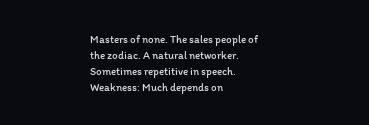Masters of none. The sales people of the zodiac. A natural networker. Sometimes repetitive in speech. Weakness: Much depends on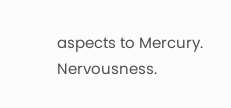aspects to Mercury. Nervousness.